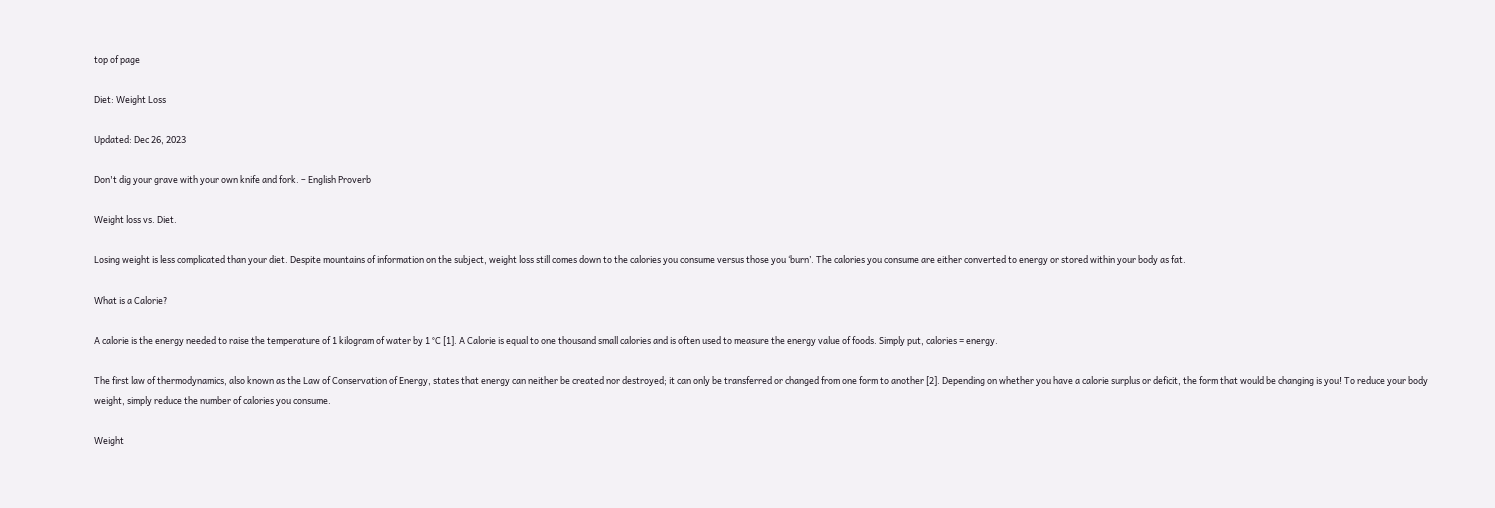top of page

Diet: Weight Loss

Updated: Dec 26, 2023

Don't dig your grave with your own knife and fork. – English Proverb

Weight loss vs. Diet.

Losing weight is less complicated than your diet. Despite mountains of information on the subject, weight loss still comes down to the calories you consume versus those you ‘burn’. The calories you consume are either converted to energy or stored within your body as fat.

What is a Calorie?

A calorie is the energy needed to raise the temperature of 1 kilogram of water by 1 °C [1]. A Calorie is equal to one thousand small calories and is often used to measure the energy value of foods. Simply put, calories = energy.

The first law of thermodynamics, also known as the Law of Conservation of Energy, states that energy can neither be created nor destroyed; it can only be transferred or changed from one form to another [2]. Depending on whether you have a calorie surplus or deficit, the form that would be changing is you! To reduce your body weight, simply reduce the number of calories you consume.

Weight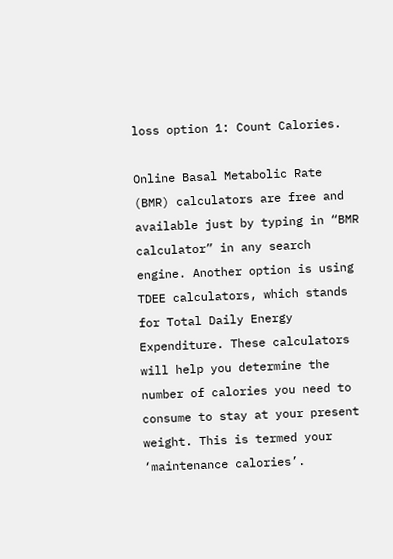loss option 1: Count Calories.

Online Basal Metabolic Rate (BMR) calculators are free and available just by typing in “BMR calculator” in any search engine. Another option is using TDEE calculators, which stands for Total Daily Energy Expenditure. These calculators will help you determine the number of calories you need to consume to stay at your present weight. This is termed your ‘maintenance calories’.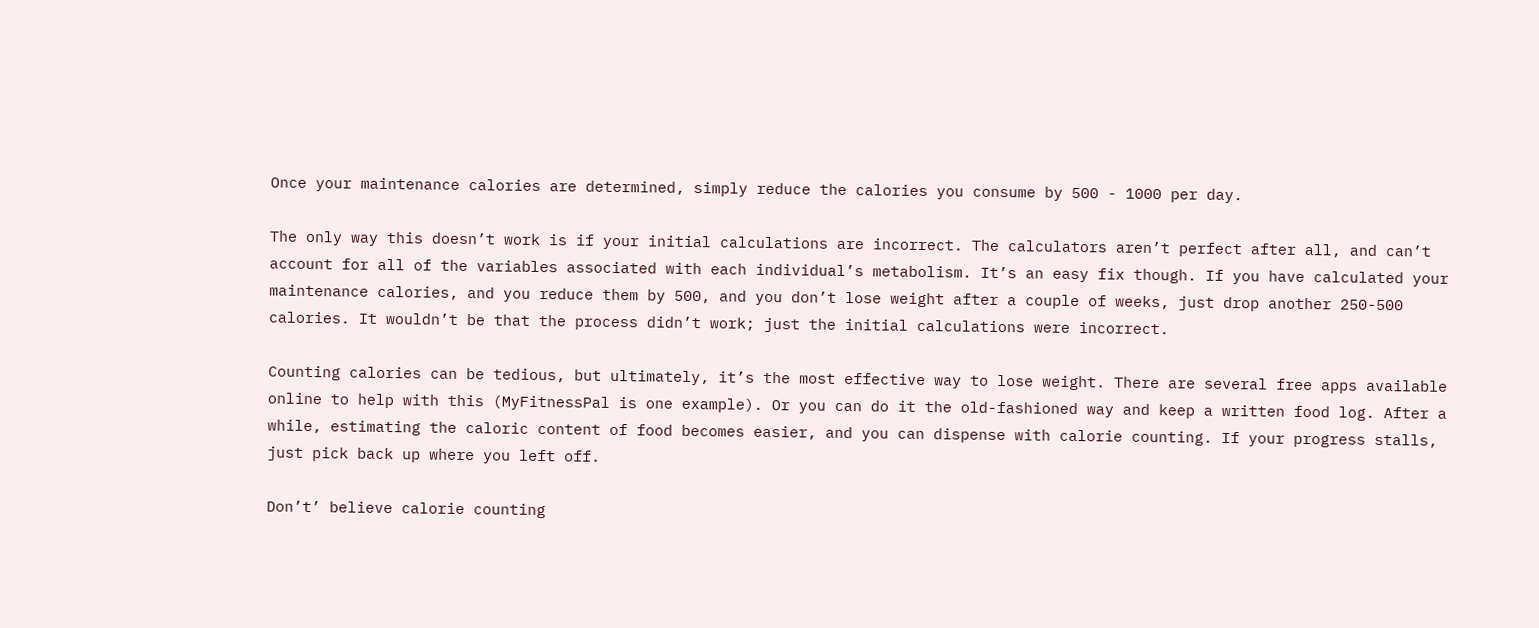Once your maintenance calories are determined, simply reduce the calories you consume by 500 - 1000 per day.

The only way this doesn’t work is if your initial calculations are incorrect. The calculators aren’t perfect after all, and can’t account for all of the variables associated with each individual’s metabolism. It’s an easy fix though. If you have calculated your maintenance calories, and you reduce them by 500, and you don’t lose weight after a couple of weeks, just drop another 250-500 calories. It wouldn’t be that the process didn’t work; just the initial calculations were incorrect.

Counting calories can be tedious, but ultimately, it’s the most effective way to lose weight. There are several free apps available online to help with this (MyFitnessPal is one example). Or you can do it the old-fashioned way and keep a written food log. After a while, estimating the caloric content of food becomes easier, and you can dispense with calorie counting. If your progress stalls, just pick back up where you left off.

Don’t’ believe calorie counting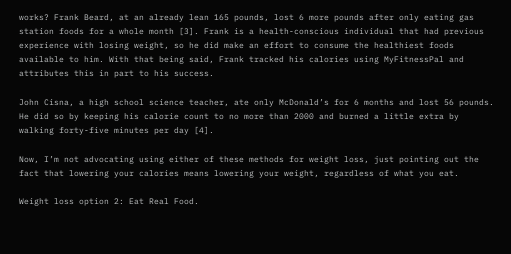works? Frank Beard, at an already lean 165 pounds, lost 6 more pounds after only eating gas station foods for a whole month [3]. Frank is a health-conscious individual that had previous experience with losing weight, so he did make an effort to consume the healthiest foods available to him. With that being said, Frank tracked his calories using MyFitnessPal and attributes this in part to his success.

John Cisna, a high school science teacher, ate only McDonald’s for 6 months and lost 56 pounds. He did so by keeping his calorie count to no more than 2000 and burned a little extra by walking forty-five minutes per day [4].

Now, I’m not advocating using either of these methods for weight loss, just pointing out the fact that lowering your calories means lowering your weight, regardless of what you eat.

Weight loss option 2: Eat Real Food.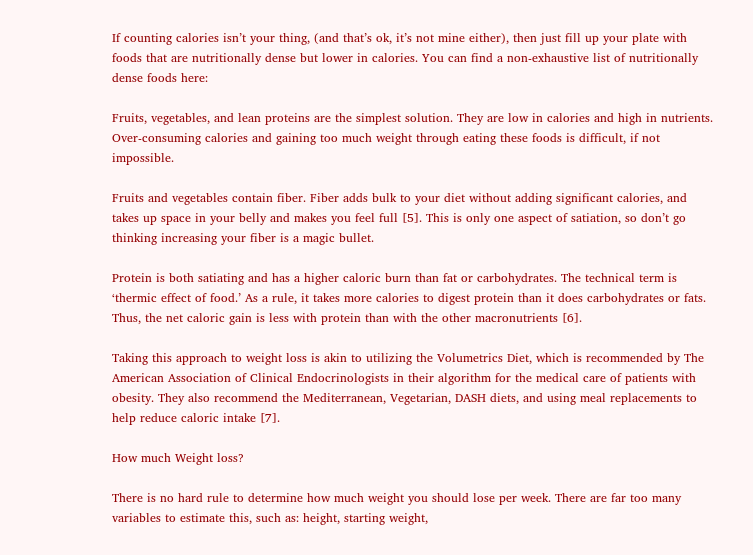If counting calories isn’t your thing, (and that’s ok, it’s not mine either), then just fill up your plate with foods that are nutritionally dense but lower in calories. You can find a non-exhaustive list of nutritionally dense foods here:

Fruits, vegetables, and lean proteins are the simplest solution. They are low in calories and high in nutrients. Over-consuming calories and gaining too much weight through eating these foods is difficult, if not impossible.

Fruits and vegetables contain fiber. Fiber adds bulk to your diet without adding significant calories, and takes up space in your belly and makes you feel full [5]. This is only one aspect of satiation, so don’t go thinking increasing your fiber is a magic bullet.

Protein is both satiating and has a higher caloric burn than fat or carbohydrates. The technical term is ‘thermic effect of food.’ As a rule, it takes more calories to digest protein than it does carbohydrates or fats. Thus, the net caloric gain is less with protein than with the other macronutrients [6].

Taking this approach to weight loss is akin to utilizing the Volumetrics Diet, which is recommended by The American Association of Clinical Endocrinologists in their algorithm for the medical care of patients with obesity. They also recommend the Mediterranean, Vegetarian, DASH diets, and using meal replacements to help reduce caloric intake [7].

How much Weight loss?

There is no hard rule to determine how much weight you should lose per week. There are far too many variables to estimate this, such as: height, starting weight,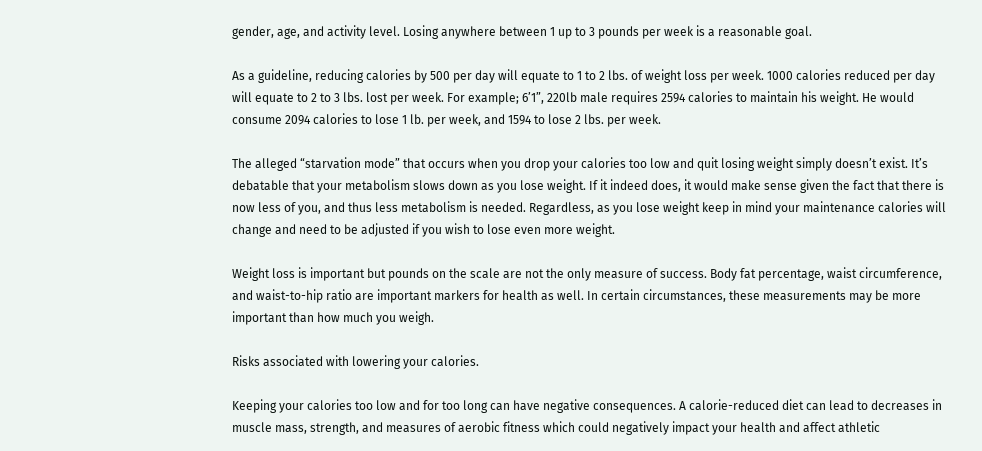gender, age, and activity level. Losing anywhere between 1 up to 3 pounds per week is a reasonable goal.

As a guideline, reducing calories by 500 per day will equate to 1 to 2 lbs. of weight loss per week. 1000 calories reduced per day will equate to 2 to 3 lbs. lost per week. For example; 6’1”, 220lb male requires 2594 calories to maintain his weight. He would consume 2094 calories to lose 1 lb. per week, and 1594 to lose 2 lbs. per week.

The alleged “starvation mode” that occurs when you drop your calories too low and quit losing weight simply doesn’t exist. It’s debatable that your metabolism slows down as you lose weight. If it indeed does, it would make sense given the fact that there is now less of you, and thus less metabolism is needed. Regardless, as you lose weight keep in mind your maintenance calories will change and need to be adjusted if you wish to lose even more weight.

Weight loss is important but pounds on the scale are not the only measure of success. Body fat percentage, waist circumference, and waist-to-hip ratio are important markers for health as well. In certain circumstances, these measurements may be more important than how much you weigh.

Risks associated with lowering your calories.

Keeping your calories too low and for too long can have negative consequences. A calorie-reduced diet can lead to decreases in muscle mass, strength, and measures of aerobic fitness which could negatively impact your health and affect athletic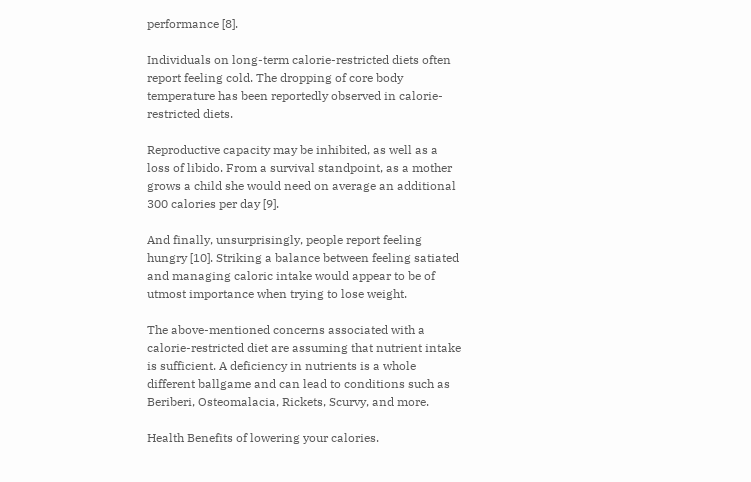performance [8].

Individuals on long-term calorie-restricted diets often report feeling cold. The dropping of core body temperature has been reportedly observed in calorie-restricted diets.

Reproductive capacity may be inhibited, as well as a loss of libido. From a survival standpoint, as a mother grows a child she would need on average an additional 300 calories per day [9].

And finally, unsurprisingly, people report feeling hungry [10]. Striking a balance between feeling satiated and managing caloric intake would appear to be of utmost importance when trying to lose weight.

The above-mentioned concerns associated with a calorie-restricted diet are assuming that nutrient intake is sufficient. A deficiency in nutrients is a whole different ballgame and can lead to conditions such as Beriberi, Osteomalacia, Rickets, Scurvy, and more.

Health Benefits of lowering your calories.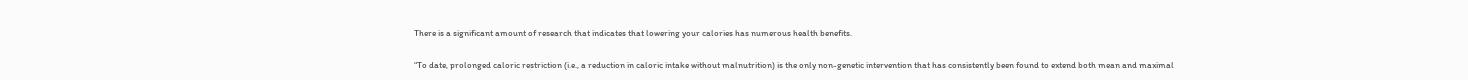There is a significant amount of research that indicates that lowering your calories has numerous health benefits.

“To date, prolonged caloric restriction (i.e., a reduction in caloric intake without malnutrition) is the only non-genetic intervention that has consistently been found to extend both mean and maximal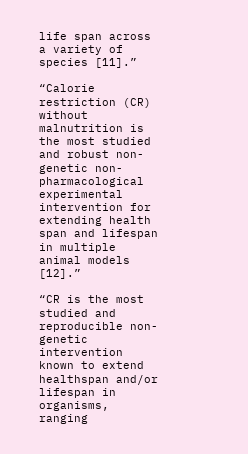life span across a variety of species [11].”

“Calorie restriction (CR) without malnutrition is the most studied and robust non-genetic non-pharmacological experimental intervention for extending health span and lifespan in multiple animal models [12].”

“CR is the most studied and reproducible non-genetic intervention known to extend healthspan and/or lifespan in organisms, ranging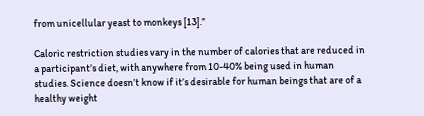from unicellular yeast to monkeys [13].”

Caloric restriction studies vary in the number of calories that are reduced in a participant’s diet, with anywhere from 10-40% being used in human studies. Science doesn’t know if it’s desirable for human beings that are of a healthy weight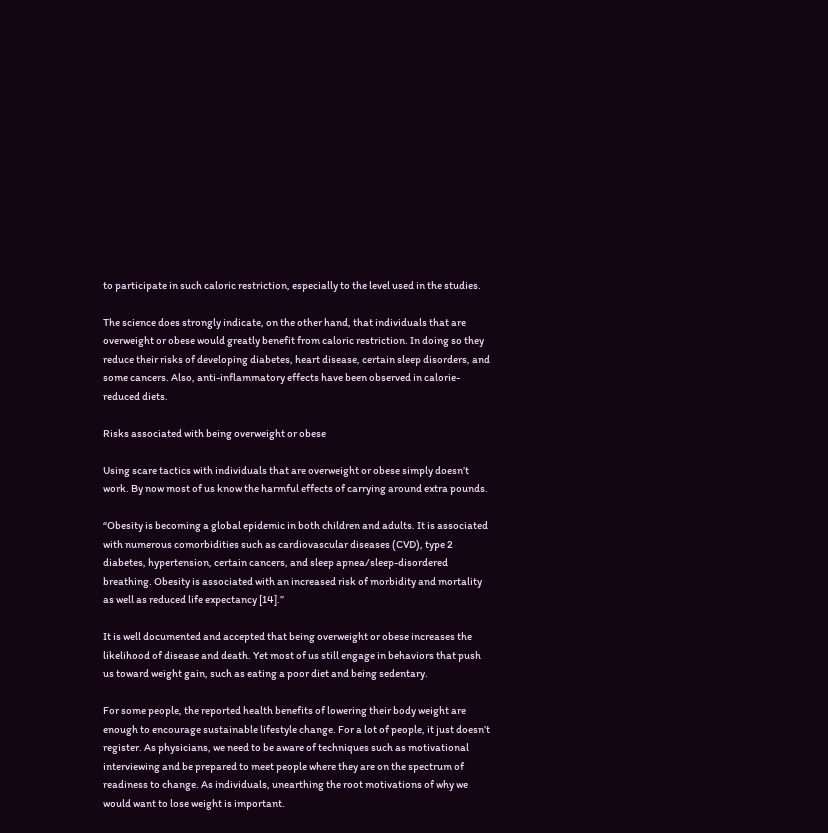to participate in such caloric restriction, especially to the level used in the studies.

The science does strongly indicate, on the other hand, that individuals that are overweight or obese would greatly benefit from caloric restriction. In doing so they reduce their risks of developing diabetes, heart disease, certain sleep disorders, and some cancers. Also, anti-inflammatory effects have been observed in calorie-reduced diets.

Risks associated with being overweight or obese

Using scare tactics with individuals that are overweight or obese simply doesn’t work. By now most of us know the harmful effects of carrying around extra pounds.

“Obesity is becoming a global epidemic in both children and adults. It is associated with numerous comorbidities such as cardiovascular diseases (CVD), type 2 diabetes, hypertension, certain cancers, and sleep apnea/sleep-disordered breathing. Obesity is associated with an increased risk of morbidity and mortality as well as reduced life expectancy [14].”

It is well documented and accepted that being overweight or obese increases the likelihood of disease and death. Yet most of us still engage in behaviors that push us toward weight gain, such as eating a poor diet and being sedentary.

For some people, the reported health benefits of lowering their body weight are enough to encourage sustainable lifestyle change. For a lot of people, it just doesn’t register. As physicians, we need to be aware of techniques such as motivational interviewing and be prepared to meet people where they are on the spectrum of readiness to change. As individuals, unearthing the root motivations of why we would want to lose weight is important.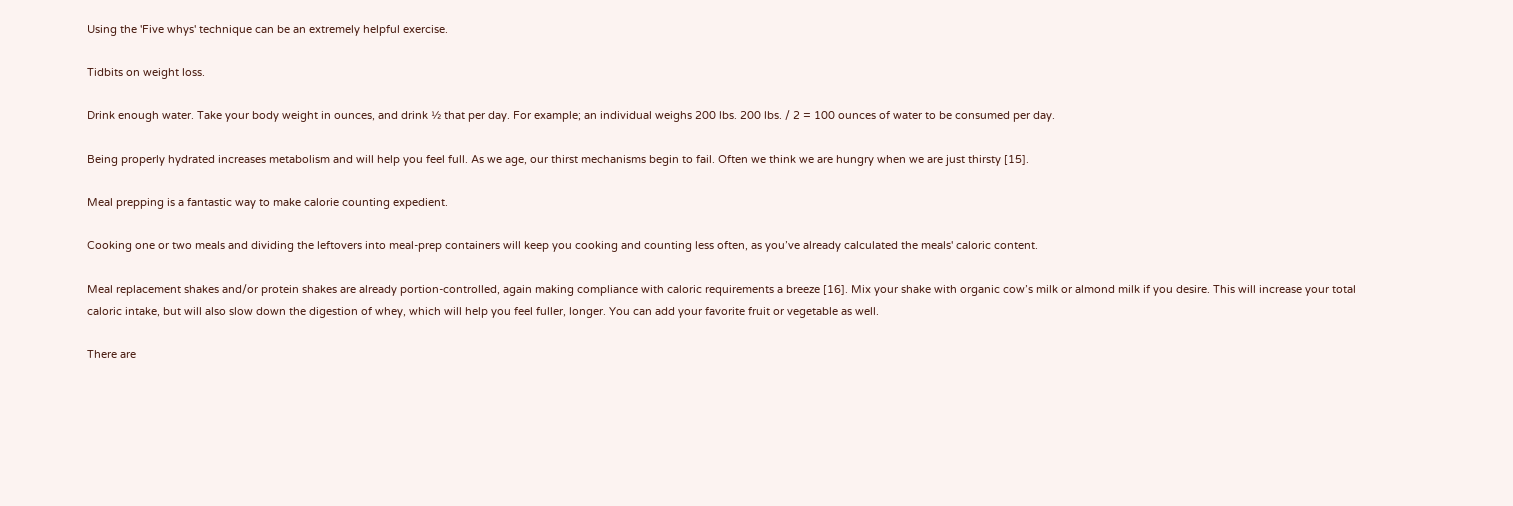Using the 'Five whys' technique can be an extremely helpful exercise.

Tidbits on weight loss.

Drink enough water. Take your body weight in ounces, and drink ½ that per day. For example; an individual weighs 200 lbs. 200 lbs. / 2 = 100 ounces of water to be consumed per day.

Being properly hydrated increases metabolism and will help you feel full. As we age, our thirst mechanisms begin to fail. Often we think we are hungry when we are just thirsty [15].

Meal prepping is a fantastic way to make calorie counting expedient.

Cooking one or two meals and dividing the leftovers into meal-prep containers will keep you cooking and counting less often, as you’ve already calculated the meals' caloric content.

Meal replacement shakes and/or protein shakes are already portion-controlled, again making compliance with caloric requirements a breeze [16]. Mix your shake with organic cow’s milk or almond milk if you desire. This will increase your total caloric intake, but will also slow down the digestion of whey, which will help you feel fuller, longer. You can add your favorite fruit or vegetable as well.

There are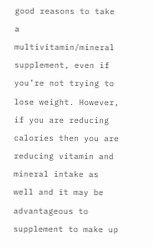good reasons to take a multivitamin/mineral supplement, even if you’re not trying to lose weight. However, if you are reducing calories then you are reducing vitamin and mineral intake as well and it may be advantageous to supplement to make up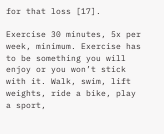for that loss [17].

Exercise 30 minutes, 5x per week, minimum. Exercise has to be something you will enjoy or you won’t stick with it. Walk, swim, lift weights, ride a bike, play a sport,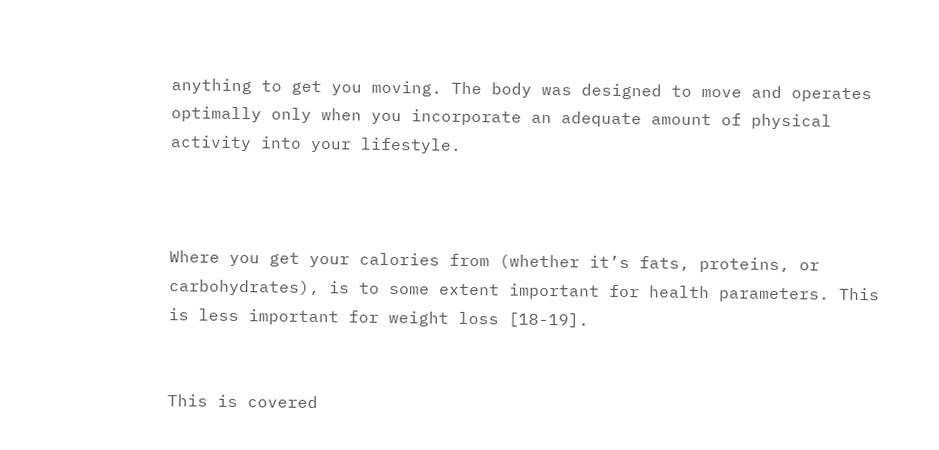anything to get you moving. The body was designed to move and operates optimally only when you incorporate an adequate amount of physical activity into your lifestyle.



Where you get your calories from (whether it’s fats, proteins, or carbohydrates), is to some extent important for health parameters. This is less important for weight loss [18-19].


This is covered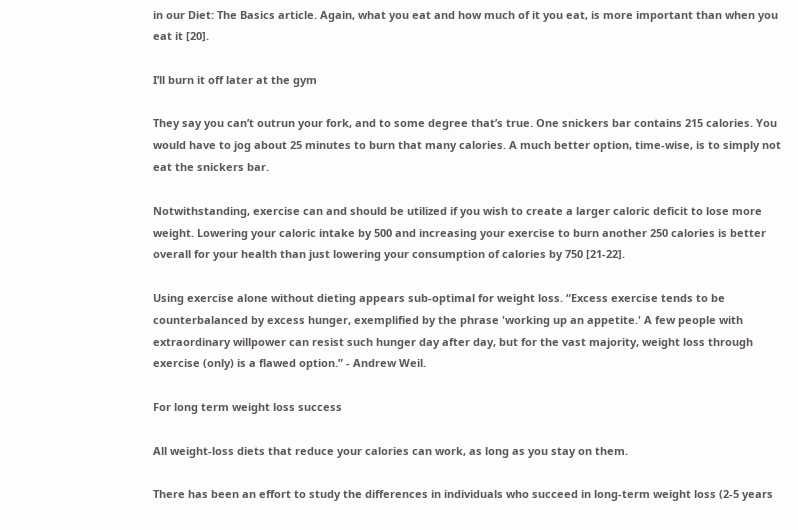in our Diet: The Basics article. Again, what you eat and how much of it you eat, is more important than when you eat it [20].

I’ll burn it off later at the gym

They say you can’t outrun your fork, and to some degree that’s true. One snickers bar contains 215 calories. You would have to jog about 25 minutes to burn that many calories. A much better option, time-wise, is to simply not eat the snickers bar.

Notwithstanding, exercise can and should be utilized if you wish to create a larger caloric deficit to lose more weight. Lowering your caloric intake by 500 and increasing your exercise to burn another 250 calories is better overall for your health than just lowering your consumption of calories by 750 [21-22].

Using exercise alone without dieting appears sub-optimal for weight loss. “Excess exercise tends to be counterbalanced by excess hunger, exemplified by the phrase 'working up an appetite.' A few people with extraordinary willpower can resist such hunger day after day, but for the vast majority, weight loss through exercise (only) is a flawed option.” - Andrew Weil.

For long term weight loss success

All weight-loss diets that reduce your calories can work, as long as you stay on them.

There has been an effort to study the differences in individuals who succeed in long-term weight loss (2-5 years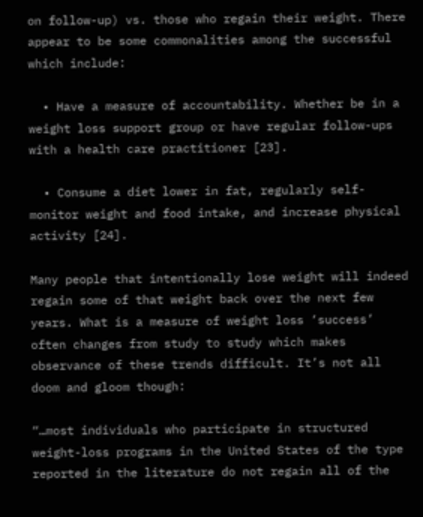on follow-up) vs. those who regain their weight. There appear to be some commonalities among the successful which include:

  • Have a measure of accountability. Whether be in a weight loss support group or have regular follow-ups with a health care practitioner [23].

  • Consume a diet lower in fat, regularly self-monitor weight and food intake, and increase physical activity [24].

Many people that intentionally lose weight will indeed regain some of that weight back over the next few years. What is a measure of weight loss ‘success’ often changes from study to study which makes observance of these trends difficult. It’s not all doom and gloom though:

“…most individuals who participate in structured weight-loss programs in the United States of the type reported in the literature do not regain all of the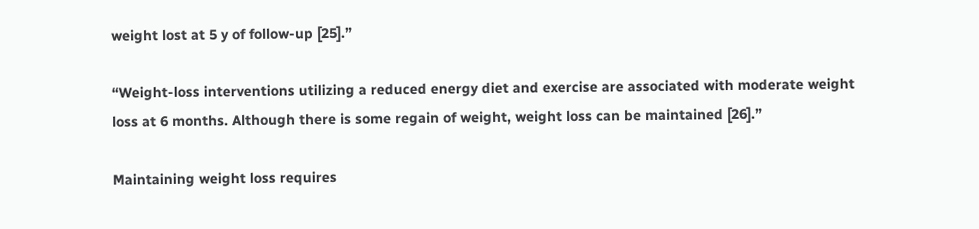weight lost at 5 y of follow-up [25].”

“Weight-loss interventions utilizing a reduced energy diet and exercise are associated with moderate weight loss at 6 months. Although there is some regain of weight, weight loss can be maintained [26].”

Maintaining weight loss requires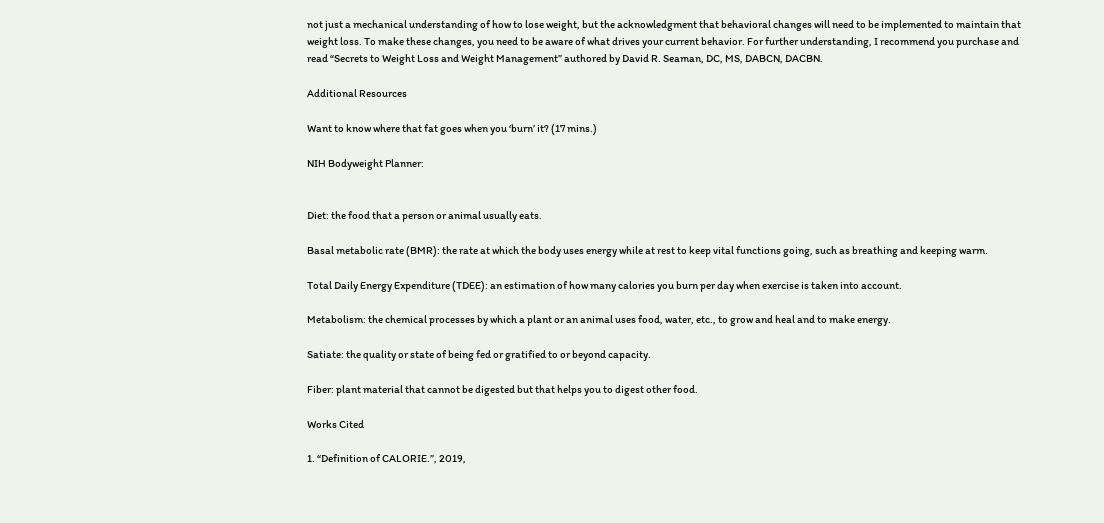not just a mechanical understanding of how to lose weight, but the acknowledgment that behavioral changes will need to be implemented to maintain that weight loss. To make these changes, you need to be aware of what drives your current behavior. For further understanding, I recommend you purchase and read “Secrets to Weight Loss and Weight Management” authored by David R. Seaman, DC, MS, DABCN, DACBN.

Additional Resources

Want to know where that fat goes when you ‘burn’ it? (17 mins.)

NIH Bodyweight Planner:


Diet: the food that a person or animal usually eats.

Basal metabolic rate (BMR): the rate at which the body uses energy while at rest to keep vital functions going, such as breathing and keeping warm.

Total Daily Energy Expenditure (TDEE): an estimation of how many calories you burn per day when exercise is taken into account.

Metabolism: the chemical processes by which a plant or an animal uses food, water, etc., to grow and heal and to make energy.

Satiate: the quality or state of being fed or gratified to or beyond capacity.

Fiber: plant material that cannot be digested but that helps you to digest other food.

Works Cited

1. “Definition of CALORIE.”, 2019,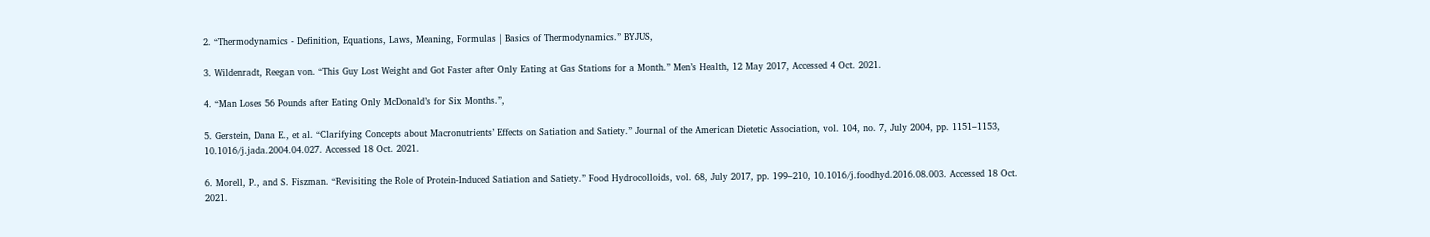2. “Thermodynamics - Definition, Equations, Laws, Meaning, Formulas | Basics of Thermodynamics.” BYJUS,

3. Wildenradt, Reegan von. “This Guy Lost Weight and Got Faster after Only Eating at Gas Stations for a Month.” Men’s Health, 12 May 2017, Accessed 4 Oct. 2021.

4. “Man Loses 56 Pounds after Eating Only McDonald’s for Six Months.”,

5. Gerstein, Dana E., et al. “Clarifying Concepts about Macronutrients’ Effects on Satiation and Satiety.” Journal of the American Dietetic Association, vol. 104, no. 7, July 2004, pp. 1151–1153, 10.1016/j.jada.2004.04.027. Accessed 18 Oct. 2021.

6. Morell, P., and S. Fiszman. “Revisiting the Role of Protein-Induced Satiation and Satiety.” Food Hydrocolloids, vol. 68, July 2017, pp. 199–210, 10.1016/j.foodhyd.2016.08.003. Accessed 18 Oct. 2021.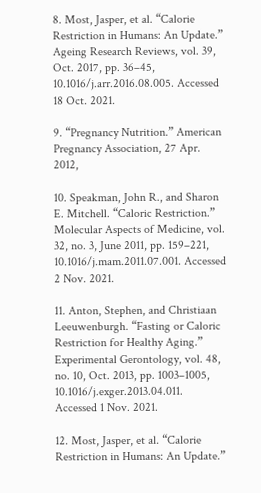8. Most, Jasper, et al. “Calorie Restriction in Humans: An Update.” Ageing Research Reviews, vol. 39, Oct. 2017, pp. 36–45, 10.1016/j.arr.2016.08.005. Accessed 18 Oct. 2021.

9. “Pregnancy Nutrition.” American Pregnancy Association, 27 Apr. 2012,

10. Speakman, John R., and Sharon E. Mitchell. “Caloric Restriction.” Molecular Aspects of Medicine, vol. 32, no. 3, June 2011, pp. 159–221, 10.1016/j.mam.2011.07.001. Accessed 2 Nov. 2021.

11. Anton, Stephen, and Christiaan Leeuwenburgh. “Fasting or Caloric Restriction for Healthy Aging.” Experimental Gerontology, vol. 48, no. 10, Oct. 2013, pp. 1003–1005, 10.1016/j.exger.2013.04.011. Accessed 1 Nov. 2021.

12. Most, Jasper, et al. “Calorie Restriction in Humans: An Update.”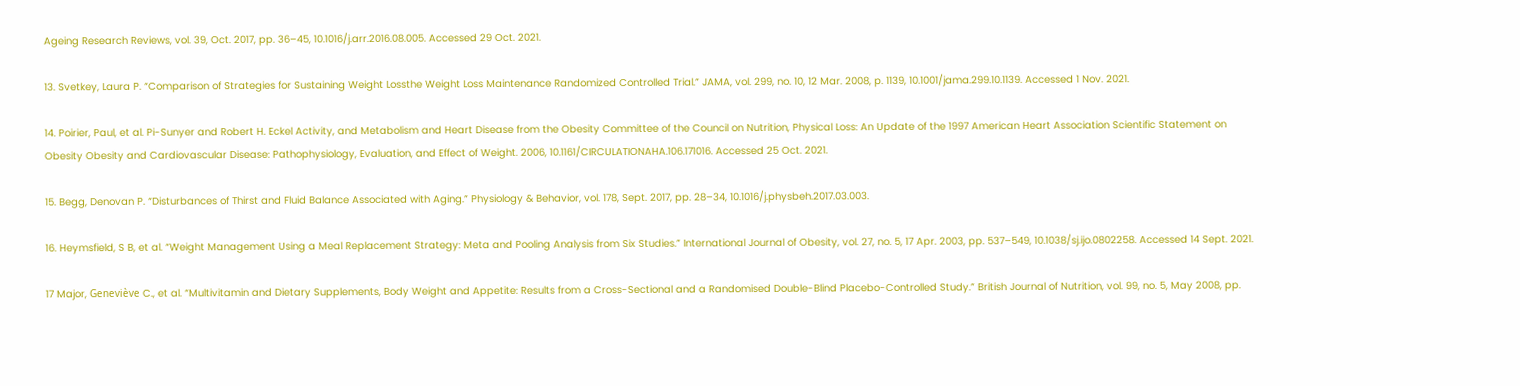Ageing Research Reviews, vol. 39, Oct. 2017, pp. 36–45, 10.1016/j.arr.2016.08.005. Accessed 29 Oct. 2021.

13. Svetkey, Laura P. “Comparison of Strategies for Sustaining Weight Lossthe Weight Loss Maintenance Randomized Controlled Trial.” JAMA, vol. 299, no. 10, 12 Mar. 2008, p. 1139, 10.1001/jama.299.10.1139. Accessed 1 Nov. 2021.

14. Poirier, Paul, et al. Pi-Sunyer and Robert H. Eckel Activity, and Metabolism and Heart Disease from the Obesity Committee of the Council on Nutrition, Physical Loss: An Update of the 1997 American Heart Association Scientific Statement on Obesity Obesity and Cardiovascular Disease: Pathophysiology, Evaluation, and Effect of Weight. 2006, 10.1161/CIRCULATIONAHA.106.171016. Accessed 25 Oct. 2021.

15. Begg, Denovan P. “Disturbances of Thirst and Fluid Balance Associated with Aging.” Physiology & Behavior, vol. 178, Sept. 2017, pp. 28–34, 10.1016/j.physbeh.2017.03.003.

16. Heymsfield, S B, et al. “Weight Management Using a Meal Replacement Strategy: Meta and Pooling Analysis from Six Studies.” International Journal of Obesity, vol. 27, no. 5, 17 Apr. 2003, pp. 537–549, 10.1038/sj.ijo.0802258. Accessed 14 Sept. 2021.

17 Major, Geneviève C., et al. “Multivitamin and Dietary Supplements, Body Weight and Appetite: Results from a Cross-Sectional and a Randomised Double-Blind Placebo-Controlled Study.” British Journal of Nutrition, vol. 99, no. 5, May 2008, pp.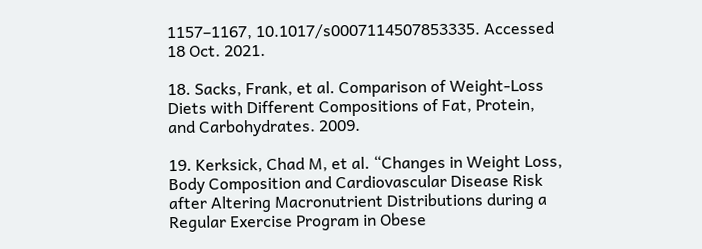1157–1167, 10.1017/s0007114507853335. Accessed 18 Oct. 2021.

18. Sacks, Frank, et al. Comparison of Weight-Loss Diets with Different Compositions of Fat, Protein, and Carbohydrates. 2009.

19. Kerksick, Chad M, et al. “Changes in Weight Loss, Body Composition and Cardiovascular Disease Risk after Altering Macronutrient Distributions during a Regular Exercise Program in Obese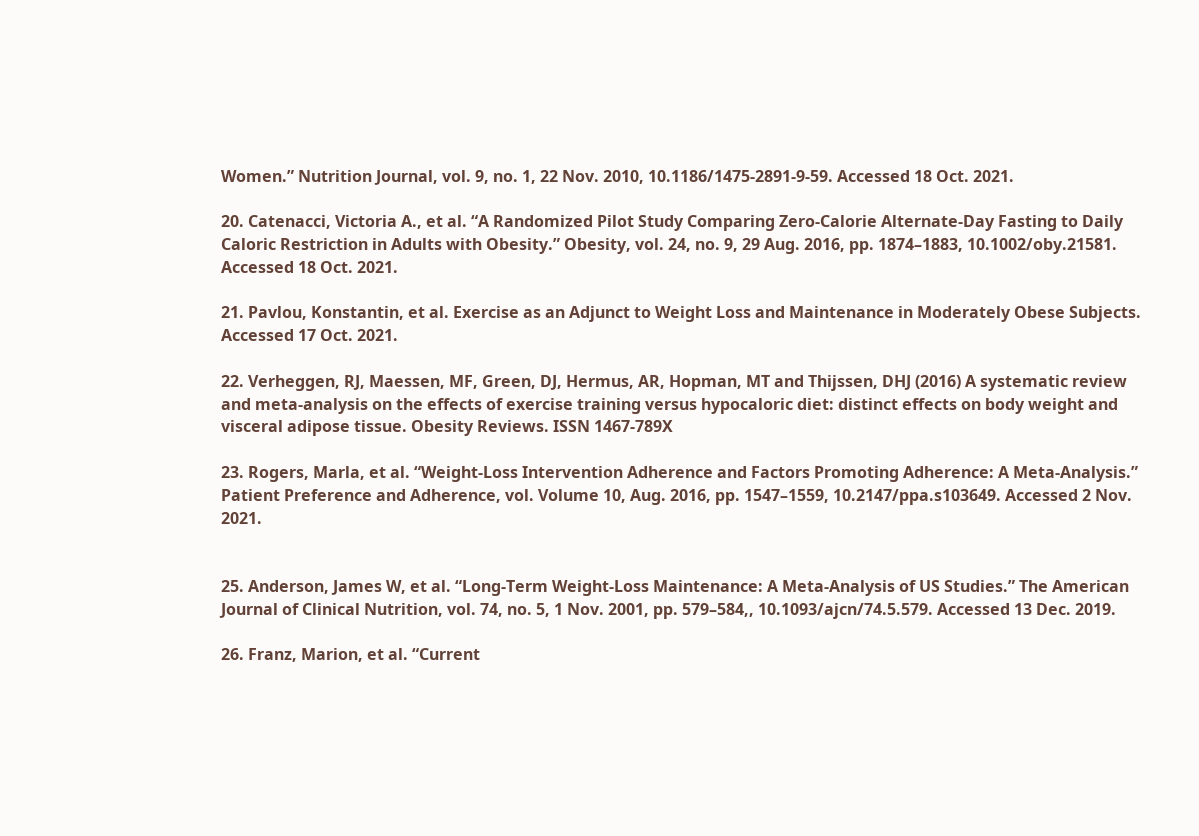Women.” Nutrition Journal, vol. 9, no. 1, 22 Nov. 2010, 10.1186/1475-2891-9-59. Accessed 18 Oct. 2021.

20. Catenacci, Victoria A., et al. “A Randomized Pilot Study Comparing Zero-Calorie Alternate-Day Fasting to Daily Caloric Restriction in Adults with Obesity.” Obesity, vol. 24, no. 9, 29 Aug. 2016, pp. 1874–1883, 10.1002/oby.21581. Accessed 18 Oct. 2021.

21. Pavlou, Konstantin, et al. Exercise as an Adjunct to Weight Loss and Maintenance in Moderately Obese Subjects. Accessed 17 Oct. 2021.

22. Verheggen, RJ, Maessen, MF, Green, DJ, Hermus, AR, Hopman, MT and Thijssen, DHJ (2016) A systematic review and meta-analysis on the effects of exercise training versus hypocaloric diet: distinct effects on body weight and visceral adipose tissue. Obesity Reviews. ISSN 1467-789X

23. Rogers, Marla, et al. “Weight-Loss Intervention Adherence and Factors Promoting Adherence: A Meta-Analysis.” Patient Preference and Adherence, vol. Volume 10, Aug. 2016, pp. 1547–1559, 10.2147/ppa.s103649. Accessed 2 Nov. 2021.


25. Anderson, James W, et al. “Long-Term Weight-Loss Maintenance: A Meta-Analysis of US Studies.” The American Journal of Clinical Nutrition, vol. 74, no. 5, 1 Nov. 2001, pp. 579–584,, 10.1093/ajcn/74.5.579. Accessed 13 Dec. 2019.

26. Franz, Marion, et al. “Current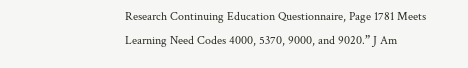Research Continuing Education Questionnaire, Page 1781 Meets Learning Need Codes 4000, 5370, 9000, and 9020.” J Am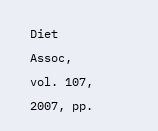Diet Assoc, vol. 107, 2007, pp.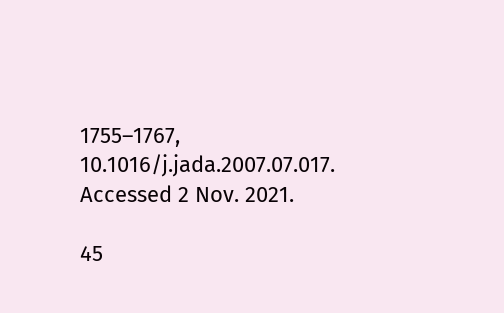1755–1767, 10.1016/j.jada.2007.07.017. Accessed 2 Nov. 2021.

45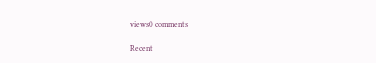views0 comments

Recent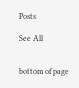Posts

See All


bottom of page